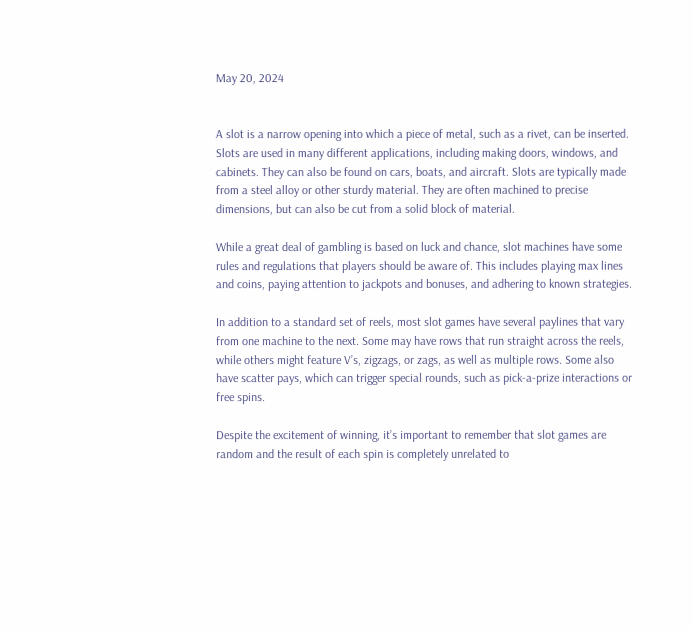May 20, 2024


A slot is a narrow opening into which a piece of metal, such as a rivet, can be inserted. Slots are used in many different applications, including making doors, windows, and cabinets. They can also be found on cars, boats, and aircraft. Slots are typically made from a steel alloy or other sturdy material. They are often machined to precise dimensions, but can also be cut from a solid block of material.

While a great deal of gambling is based on luck and chance, slot machines have some rules and regulations that players should be aware of. This includes playing max lines and coins, paying attention to jackpots and bonuses, and adhering to known strategies.

In addition to a standard set of reels, most slot games have several paylines that vary from one machine to the next. Some may have rows that run straight across the reels, while others might feature V’s, zigzags, or zags, as well as multiple rows. Some also have scatter pays, which can trigger special rounds, such as pick-a-prize interactions or free spins.

Despite the excitement of winning, it’s important to remember that slot games are random and the result of each spin is completely unrelated to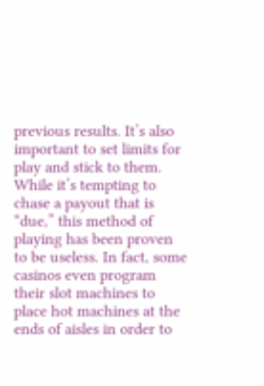previous results. It’s also important to set limits for play and stick to them. While it’s tempting to chase a payout that is “due,” this method of playing has been proven to be useless. In fact, some casinos even program their slot machines to place hot machines at the ends of aisles in order to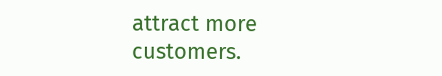attract more customers.